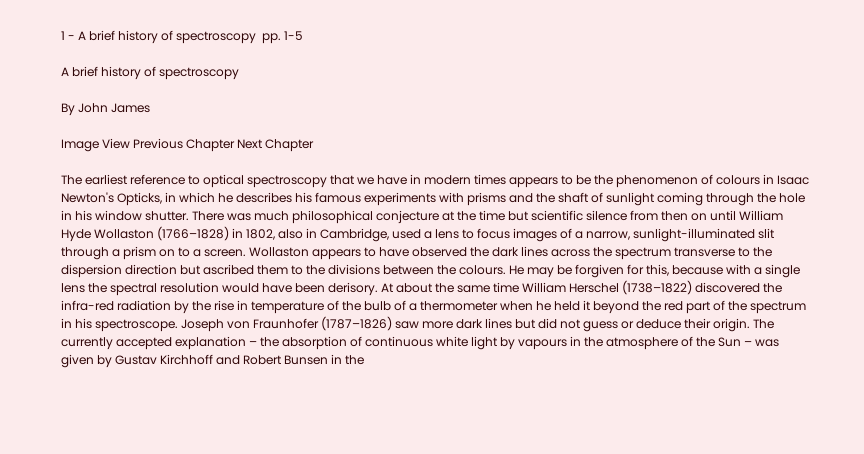1 - A brief history of spectroscopy  pp. 1-5

A brief history of spectroscopy

By John James

Image View Previous Chapter Next Chapter

The earliest reference to optical spectroscopy that we have in modern times appears to be the phenomenon of colours in Isaac Newton's Opticks, in which he describes his famous experiments with prisms and the shaft of sunlight coming through the hole in his window shutter. There was much philosophical conjecture at the time but scientific silence from then on until William Hyde Wollaston (1766–1828) in 1802, also in Cambridge, used a lens to focus images of a narrow, sunlight-illuminated slit through a prism on to a screen. Wollaston appears to have observed the dark lines across the spectrum transverse to the dispersion direction but ascribed them to the divisions between the colours. He may be forgiven for this, because with a single lens the spectral resolution would have been derisory. At about the same time William Herschel (1738–1822) discovered the infra-red radiation by the rise in temperature of the bulb of a thermometer when he held it beyond the red part of the spectrum in his spectroscope. Joseph von Fraunhofer (1787–1826) saw more dark lines but did not guess or deduce their origin. The currently accepted explanation – the absorption of continuous white light by vapours in the atmosphere of the Sun – was given by Gustav Kirchhoff and Robert Bunsen in the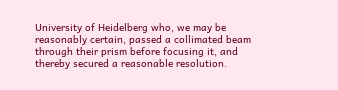University of Heidelberg who, we may be reasonably certain, passed a collimated beam through their prism before focusing it, and thereby secured a reasonable resolution.